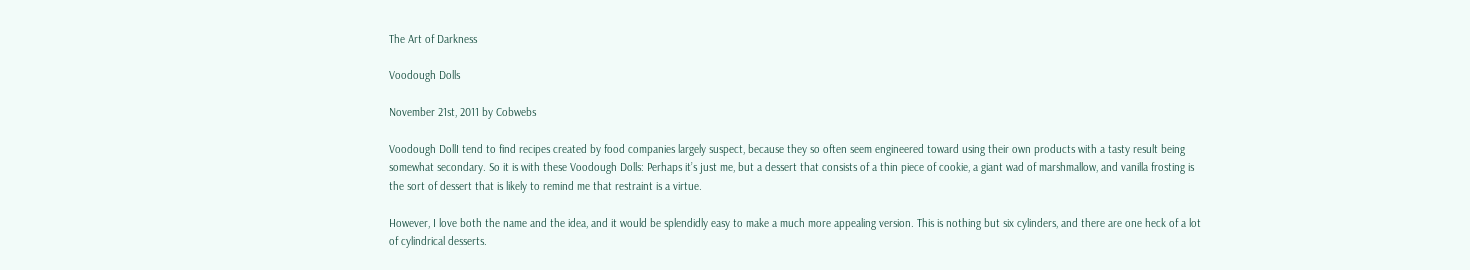The Art of Darkness

Voodough Dolls

November 21st, 2011 by Cobwebs

Voodough DollI tend to find recipes created by food companies largely suspect, because they so often seem engineered toward using their own products with a tasty result being somewhat secondary. So it is with these Voodough Dolls: Perhaps it’s just me, but a dessert that consists of a thin piece of cookie, a giant wad of marshmallow, and vanilla frosting is the sort of dessert that is likely to remind me that restraint is a virtue.

However, I love both the name and the idea, and it would be splendidly easy to make a much more appealing version. This is nothing but six cylinders, and there are one heck of a lot of cylindrical desserts.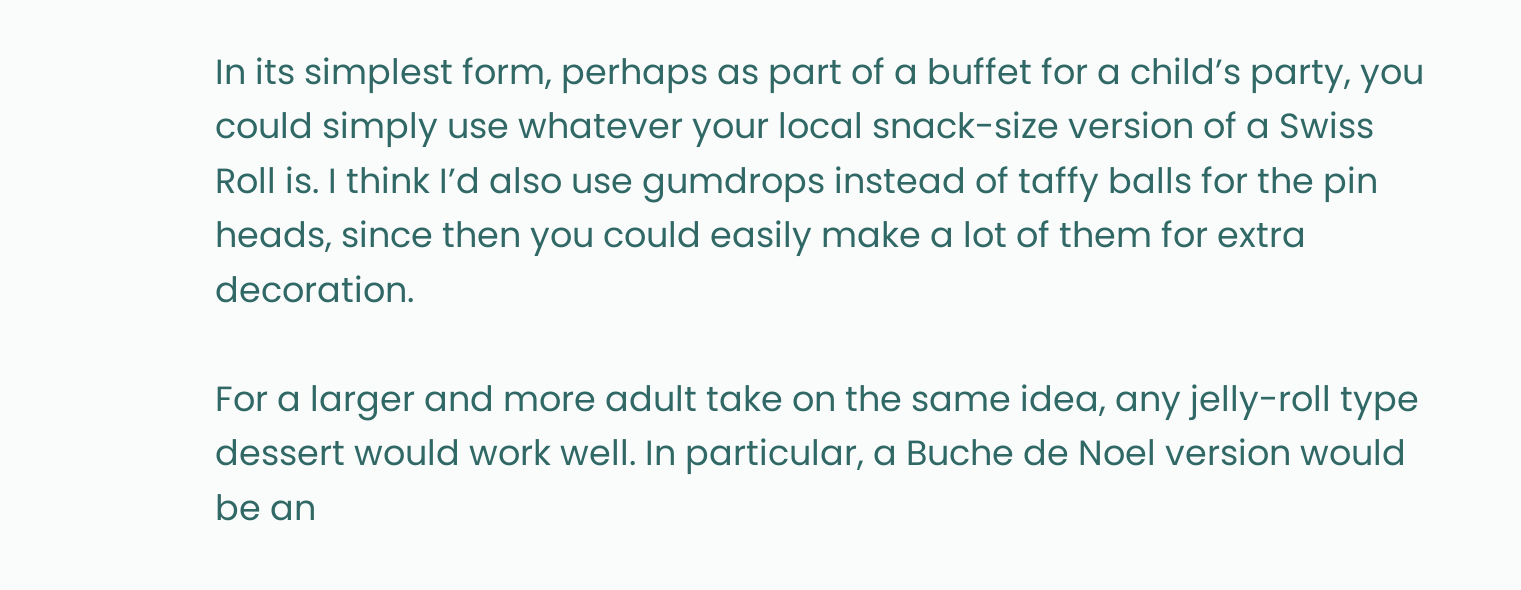In its simplest form, perhaps as part of a buffet for a child’s party, you could simply use whatever your local snack-size version of a Swiss Roll is. I think I’d also use gumdrops instead of taffy balls for the pin heads, since then you could easily make a lot of them for extra decoration.

For a larger and more adult take on the same idea, any jelly-roll type dessert would work well. In particular, a Buche de Noel version would be an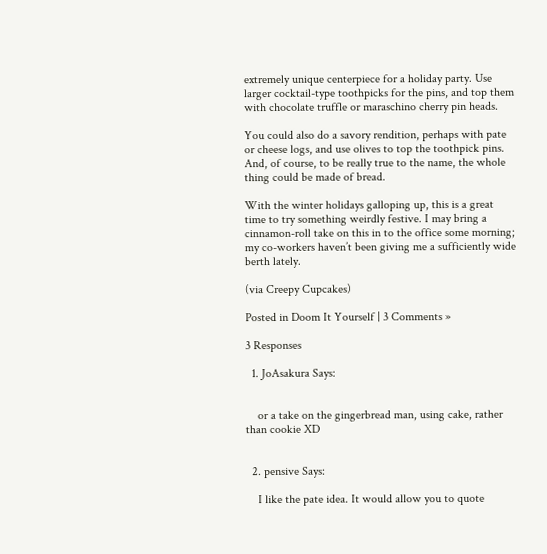extremely unique centerpiece for a holiday party. Use larger cocktail-type toothpicks for the pins, and top them with chocolate truffle or maraschino cherry pin heads.

You could also do a savory rendition, perhaps with pate or cheese logs, and use olives to top the toothpick pins. And, of course, to be really true to the name, the whole thing could be made of bread.

With the winter holidays galloping up, this is a great time to try something weirdly festive. I may bring a cinnamon-roll take on this in to the office some morning; my co-workers haven’t been giving me a sufficiently wide berth lately.

(via Creepy Cupcakes)

Posted in Doom It Yourself | 3 Comments »

3 Responses

  1. JoAsakura Says:


    or a take on the gingerbread man, using cake, rather than cookie XD


  2. pensive Says:

    I like the pate idea. It would allow you to quote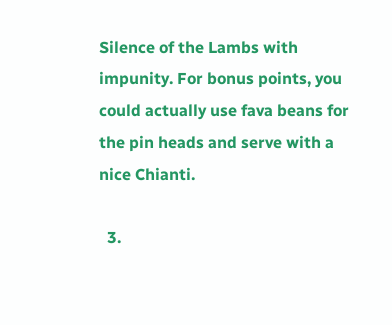Silence of the Lambs with impunity. For bonus points, you could actually use fava beans for the pin heads and serve with a nice Chianti.

  3.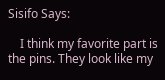Sisifo Says:

    I think my favorite part is the pins. They look like my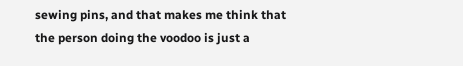sewing pins, and that makes me think that the person doing the voodoo is just a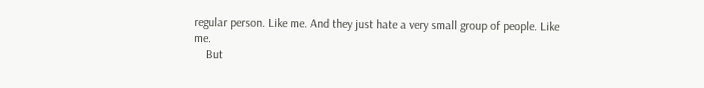regular person. Like me. And they just hate a very small group of people. Like me.
    But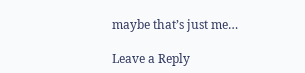maybe that’s just me…

Leave a Reply